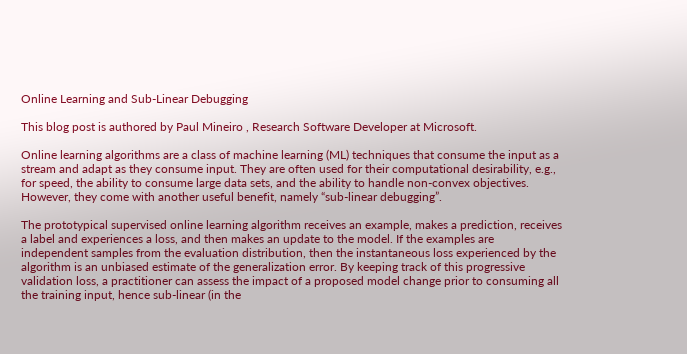Online Learning and Sub-Linear Debugging

This blog post is authored by Paul Mineiro , Research Software Developer at Microsoft.

Online learning algorithms are a class of machine learning (ML) techniques that consume the input as a stream and adapt as they consume input. They are often used for their computational desirability, e.g., for speed, the ability to consume large data sets, and the ability to handle non-convex objectives. However, they come with another useful benefit, namely “sub-linear debugging”.

The prototypical supervised online learning algorithm receives an example, makes a prediction, receives a label and experiences a loss, and then makes an update to the model. If the examples are independent samples from the evaluation distribution, then the instantaneous loss experienced by the algorithm is an unbiased estimate of the generalization error. By keeping track of this progressive validation loss, a practitioner can assess the impact of a proposed model change prior to consuming all the training input, hence sub-linear (in the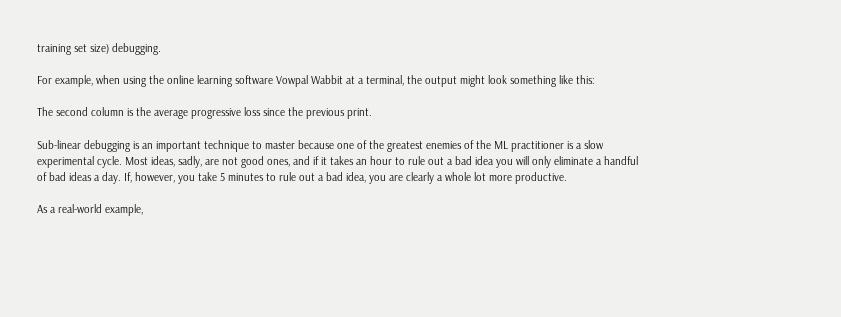training set size) debugging.

For example, when using the online learning software Vowpal Wabbit at a terminal, the output might look something like this:

The second column is the average progressive loss since the previous print.

Sub-linear debugging is an important technique to master because one of the greatest enemies of the ML practitioner is a slow experimental cycle. Most ideas, sadly, are not good ones, and if it takes an hour to rule out a bad idea you will only eliminate a handful of bad ideas a day. If, however, you take 5 minutes to rule out a bad idea, you are clearly a whole lot more productive.

As a real-world example,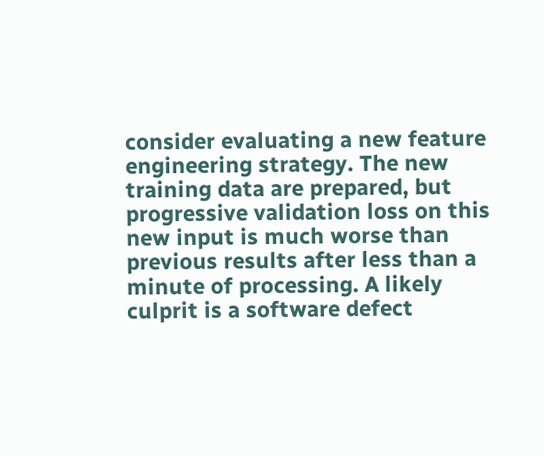consider evaluating a new feature engineering strategy. The new training data are prepared, but progressive validation loss on this new input is much worse than previous results after less than a minute of processing. A likely culprit is a software defect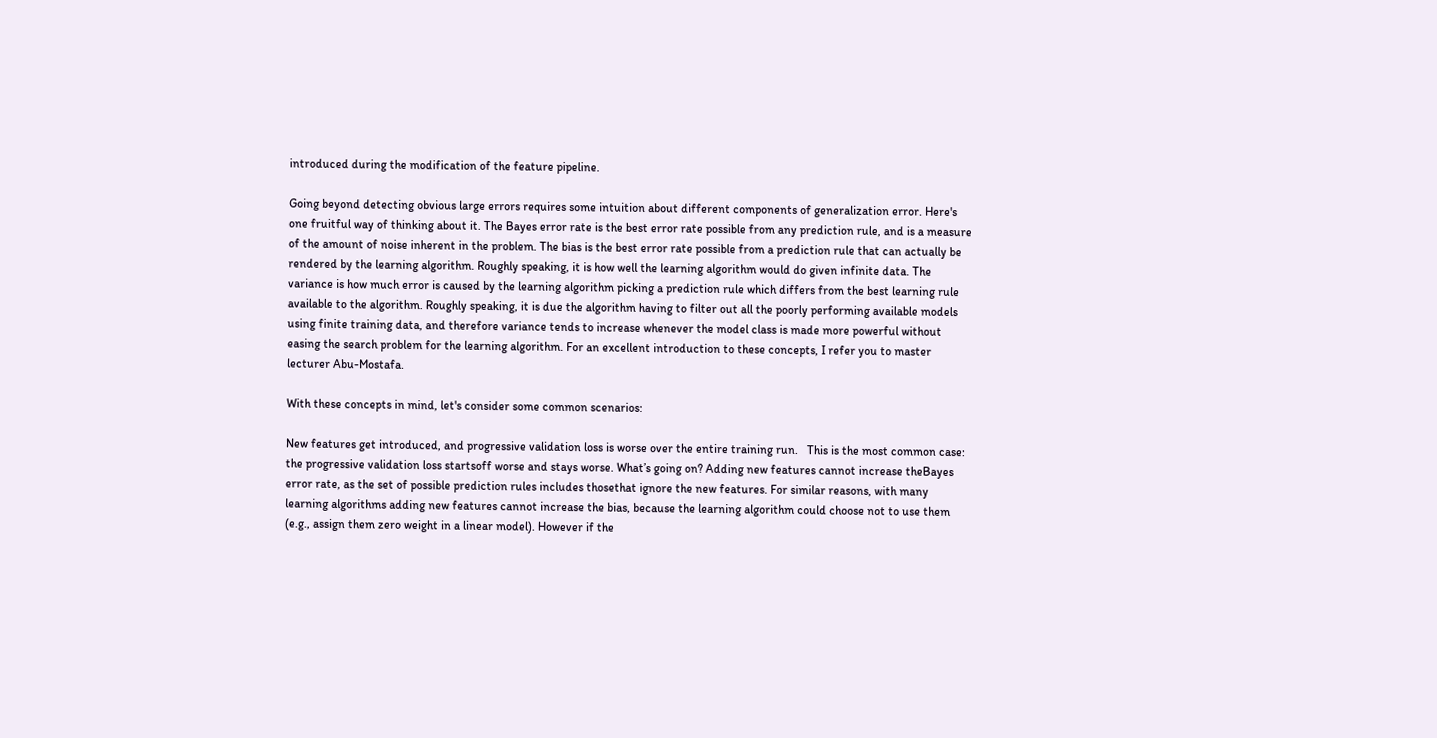introduced during the modification of the feature pipeline.

Going beyond detecting obvious large errors requires some intuition about different components of generalization error. Here's one fruitful way of thinking about it. The Bayes error rate is the best error rate possible from any prediction rule, and is a measure of the amount of noise inherent in the problem. The bias is the best error rate possible from a prediction rule that can actually be rendered by the learning algorithm. Roughly speaking, it is how well the learning algorithm would do given infinite data. The variance is how much error is caused by the learning algorithm picking a prediction rule which differs from the best learning rule available to the algorithm. Roughly speaking, it is due the algorithm having to filter out all the poorly performing available models using finite training data, and therefore variance tends to increase whenever the model class is made more powerful without easing the search problem for the learning algorithm. For an excellent introduction to these concepts, I refer you to master lecturer Abu-Mostafa.

With these concepts in mind, let's consider some common scenarios:

New features get introduced, and progressive validation loss is worse over the entire training run.   This is the most common case: the progressive validation loss startsoff worse and stays worse. What’s going on? Adding new features cannot increase theBayes error rate, as the set of possible prediction rules includes thosethat ignore the new features. For similar reasons, with many learning algorithms adding new features cannot increase the bias, because the learning algorithm could choose not to use them (e.g., assign them zero weight in a linear model). However if the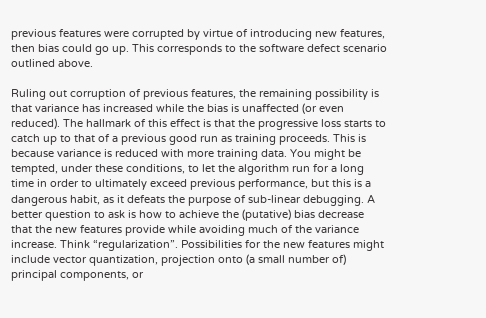previous features were corrupted by virtue of introducing new features, then bias could go up. This corresponds to the software defect scenario outlined above.

Ruling out corruption of previous features, the remaining possibility is that variance has increased while the bias is unaffected (or even reduced). The hallmark of this effect is that the progressive loss starts to catch up to that of a previous good run as training proceeds. This is because variance is reduced with more training data. You might be tempted, under these conditions, to let the algorithm run for a long time in order to ultimately exceed previous performance, but this is a dangerous habit, as it defeats the purpose of sub-linear debugging. A better question to ask is how to achieve the (putative) bias decrease that the new features provide while avoiding much of the variance increase. Think “regularization”. Possibilities for the new features might include vector quantization, projection onto (a small number of) principal components, or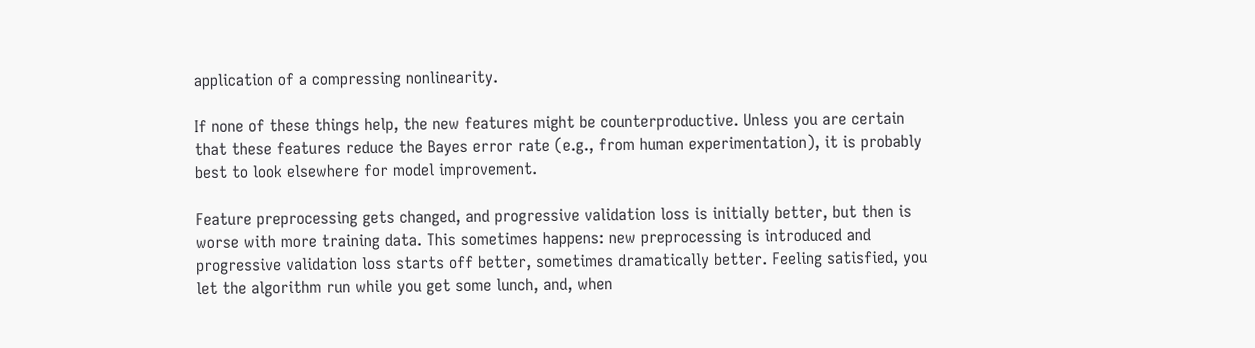application of a compressing nonlinearity.

If none of these things help, the new features might be counterproductive. Unless you are certain that these features reduce the Bayes error rate (e.g., from human experimentation), it is probably best to look elsewhere for model improvement.

Feature preprocessing gets changed, and progressive validation loss is initially better, but then is worse with more training data. This sometimes happens: new preprocessing is introduced and progressive validation loss starts off better, sometimes dramatically better. Feeling satisfied, you let the algorithm run while you get some lunch, and, when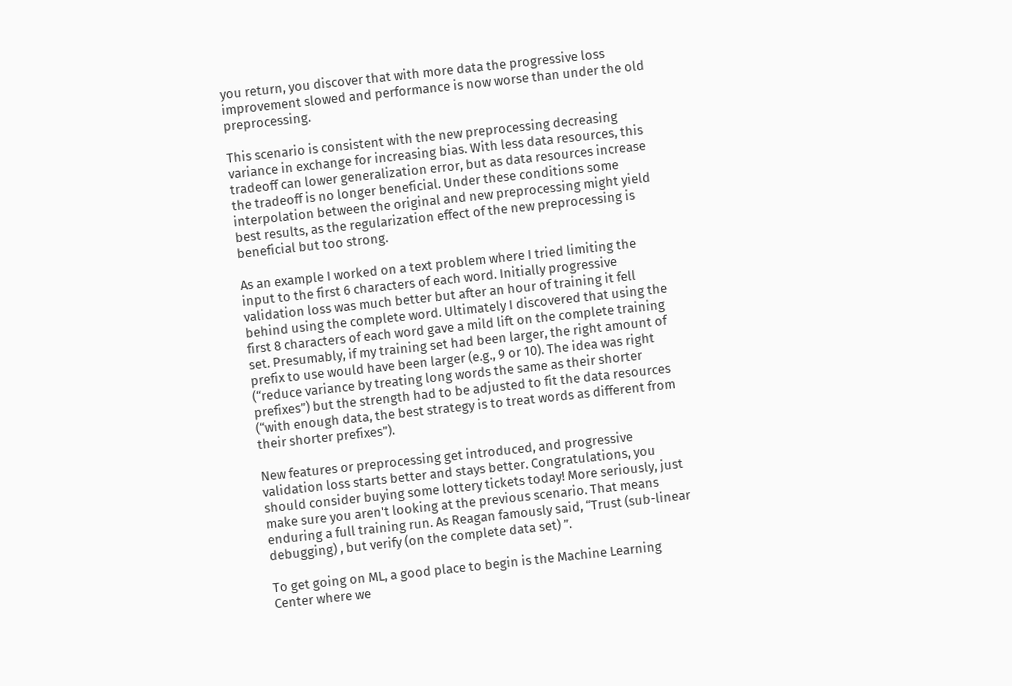you return, you discover that with more data the progressive loss improvement slowed and performance is now worse than under the old preprocessing.

This scenario is consistent with the new preprocessing decreasing variance in exchange for increasing bias. With less data resources, this tradeoff can lower generalization error, but as data resources increase the tradeoff is no longer beneficial. Under these conditions some interpolation between the original and new preprocessing might yield best results, as the regularization effect of the new preprocessing is beneficial but too strong.

As an example I worked on a text problem where I tried limiting the input to the first 6 characters of each word. Initially progressive validation loss was much better but after an hour of training it fell behind using the complete word. Ultimately I discovered that using the first 8 characters of each word gave a mild lift on the complete training set. Presumably, if my training set had been larger, the right amount of prefix to use would have been larger (e.g., 9 or 10). The idea was right (“reduce variance by treating long words the same as their shorter prefixes”) but the strength had to be adjusted to fit the data resources (“with enough data, the best strategy is to treat words as different from their shorter prefixes”).

New features or preprocessing get introduced, and progressive validation loss starts better and stays better. Congratulations, you should consider buying some lottery tickets today! More seriously, just make sure you aren't looking at the previous scenario. That means enduring a full training run. As Reagan famously said, “Trust (sub-linear debugging) , but verify (on the complete data set) ”.

To get going on ML, a good place to begin is the Machine Learning Center where we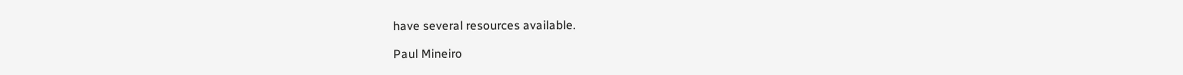have several resources available.

Paul Mineiro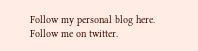Follow my personal blog here. Follow me on twitter.